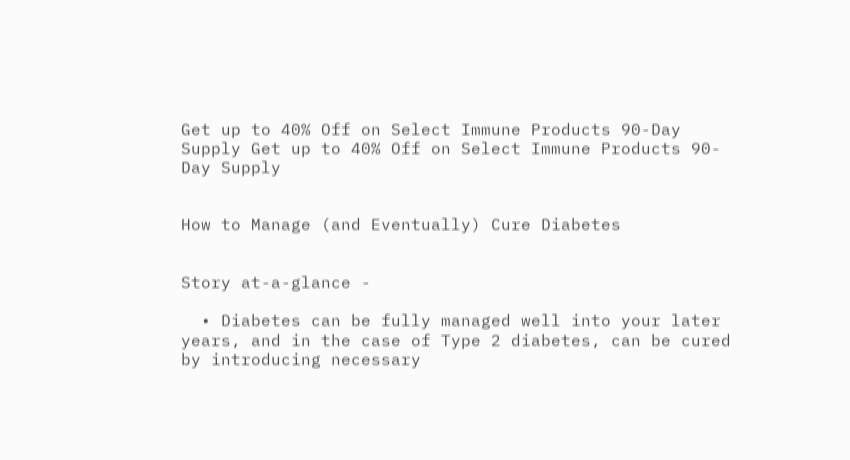Get up to 40% Off on Select Immune Products 90-Day Supply Get up to 40% Off on Select Immune Products 90-Day Supply


How to Manage (and Eventually) Cure Diabetes


Story at-a-glance -

  • Diabetes can be fully managed well into your later years, and in the case of Type 2 diabetes, can be cured by introducing necessary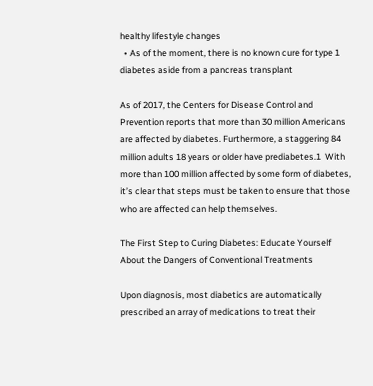healthy lifestyle changes
  • As of the moment, there is no known cure for type 1 diabetes aside from a pancreas transplant

As of 2017, the Centers for Disease Control and Prevention reports that more than 30 million Americans are affected by diabetes. Furthermore, a staggering 84 million adults 18 years or older have prediabetes.1  With more than 100 million affected by some form of diabetes, it’s clear that steps must be taken to ensure that those who are affected can help themselves.

The First Step to Curing Diabetes: Educate Yourself About the Dangers of Conventional Treatments

Upon diagnosis, most diabetics are automatically prescribed an array of medications to treat their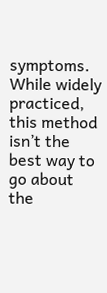symptoms. While widely practiced, this method isn’t the best way to go about the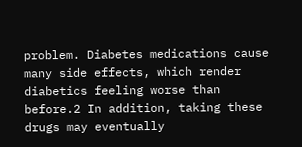problem. Diabetes medications cause many side effects, which render diabetics feeling worse than before.2 In addition, taking these drugs may eventually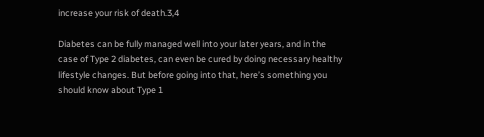increase your risk of death.3,4

Diabetes can be fully managed well into your later years, and in the case of Type 2 diabetes, can even be cured by doing necessary healthy lifestyle changes. But before going into that, here’s something you should know about Type 1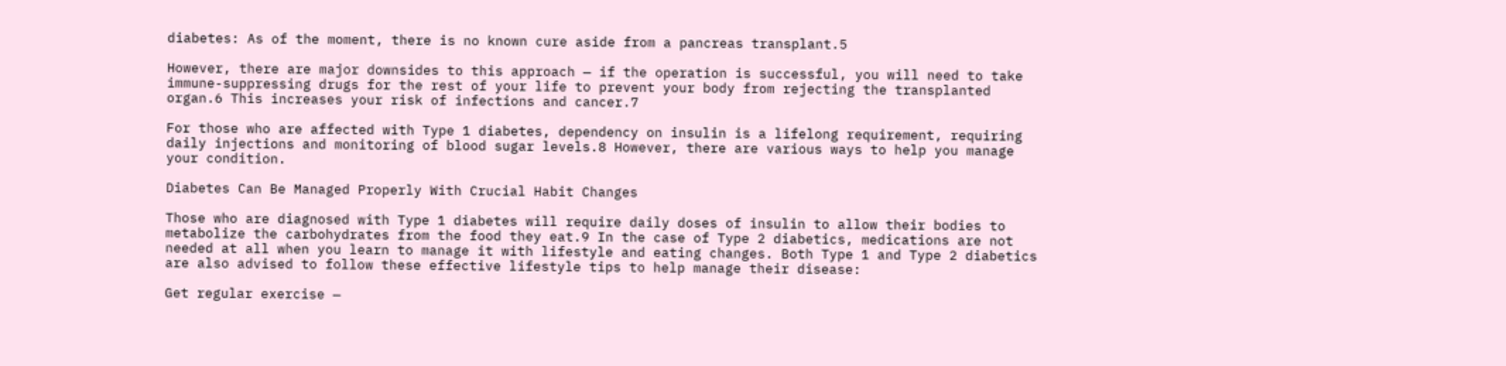diabetes: As of the moment, there is no known cure aside from a pancreas transplant.5

However, there are major downsides to this approach — if the operation is successful, you will need to take immune-suppressing drugs for the rest of your life to prevent your body from rejecting the transplanted organ.6 This increases your risk of infections and cancer.7

For those who are affected with Type 1 diabetes, dependency on insulin is a lifelong requirement, requiring daily injections and monitoring of blood sugar levels.8 However, there are various ways to help you manage your condition.

Diabetes Can Be Managed Properly With Crucial Habit Changes

Those who are diagnosed with Type 1 diabetes will require daily doses of insulin to allow their bodies to metabolize the carbohydrates from the food they eat.9 In the case of Type 2 diabetics, medications are not needed at all when you learn to manage it with lifestyle and eating changes. Both Type 1 and Type 2 diabetics are also advised to follow these effective lifestyle tips to help manage their disease:

Get regular exercise —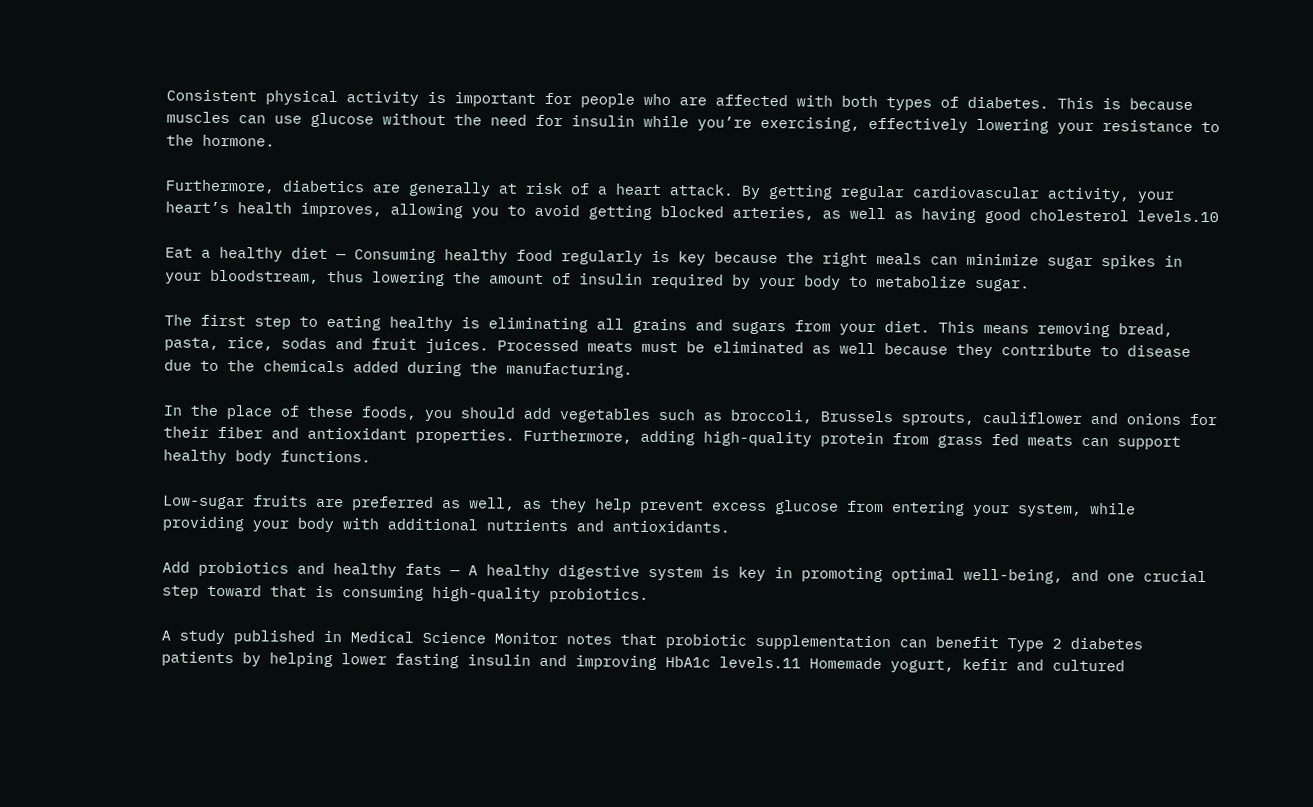Consistent physical activity is important for people who are affected with both types of diabetes. This is because muscles can use glucose without the need for insulin while you’re exercising, effectively lowering your resistance to the hormone.

Furthermore, diabetics are generally at risk of a heart attack. By getting regular cardiovascular activity, your heart’s health improves, allowing you to avoid getting blocked arteries, as well as having good cholesterol levels.10

Eat a healthy diet — Consuming healthy food regularly is key because the right meals can minimize sugar spikes in your bloodstream, thus lowering the amount of insulin required by your body to metabolize sugar.

The first step to eating healthy is eliminating all grains and sugars from your diet. This means removing bread, pasta, rice, sodas and fruit juices. Processed meats must be eliminated as well because they contribute to disease due to the chemicals added during the manufacturing.

In the place of these foods, you should add vegetables such as broccoli, Brussels sprouts, cauliflower and onions for their fiber and antioxidant properties. Furthermore, adding high-quality protein from grass fed meats can support healthy body functions.

Low-sugar fruits are preferred as well, as they help prevent excess glucose from entering your system, while providing your body with additional nutrients and antioxidants.

Add probiotics and healthy fats — A healthy digestive system is key in promoting optimal well-being, and one crucial step toward that is consuming high-quality probiotics.

A study published in Medical Science Monitor notes that probiotic supplementation can benefit Type 2 diabetes patients by helping lower fasting insulin and improving HbA1c levels.11 Homemade yogurt, kefir and cultured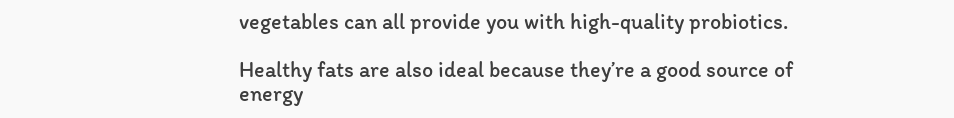vegetables can all provide you with high-quality probiotics.

Healthy fats are also ideal because they’re a good source of energy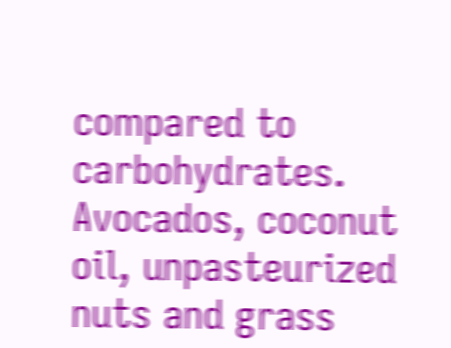compared to carbohydrates. Avocados, coconut oil, unpasteurized nuts and grass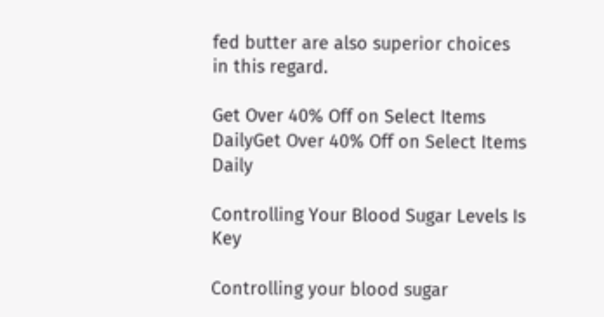fed butter are also superior choices in this regard.

Get Over 40% Off on Select Items DailyGet Over 40% Off on Select Items Daily

Controlling Your Blood Sugar Levels Is Key

Controlling your blood sugar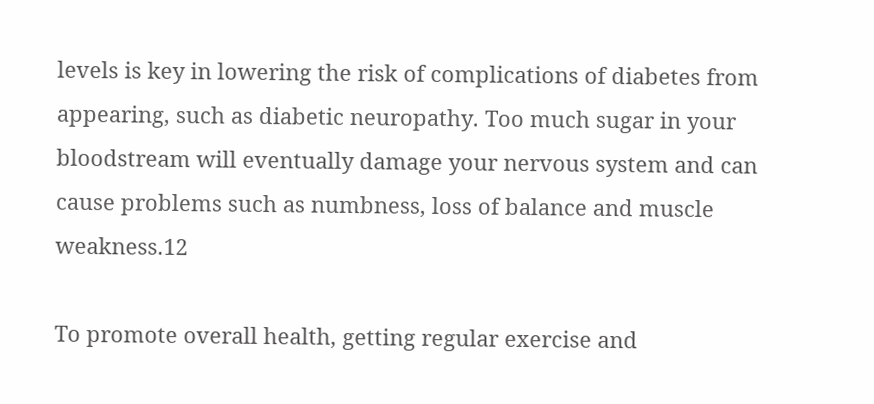levels is key in lowering the risk of complications of diabetes from appearing, such as diabetic neuropathy. Too much sugar in your bloodstream will eventually damage your nervous system and can cause problems such as numbness, loss of balance and muscle weakness.12

To promote overall health, getting regular exercise and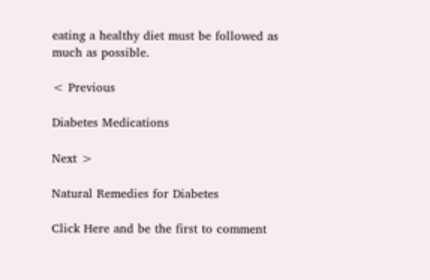eating a healthy diet must be followed as much as possible.

< Previous

Diabetes Medications

Next >

Natural Remedies for Diabetes

Click Here and be the first to comment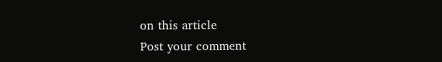on this article
Post your comment